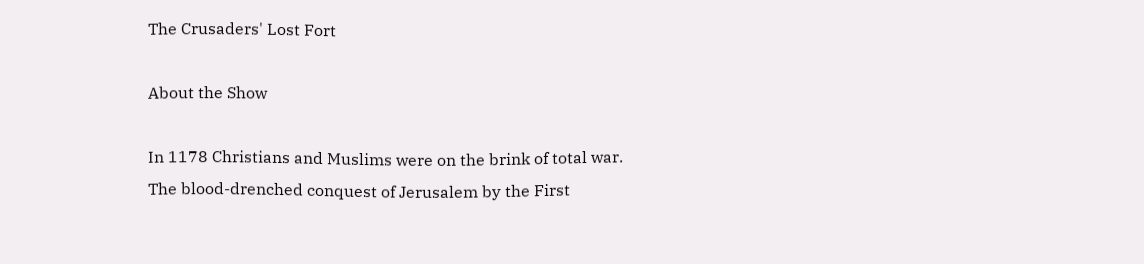The Crusaders' Lost Fort

About the Show

In 1178 Christians and Muslims were on the brink of total war. The blood-drenched conquest of Jerusalem by the First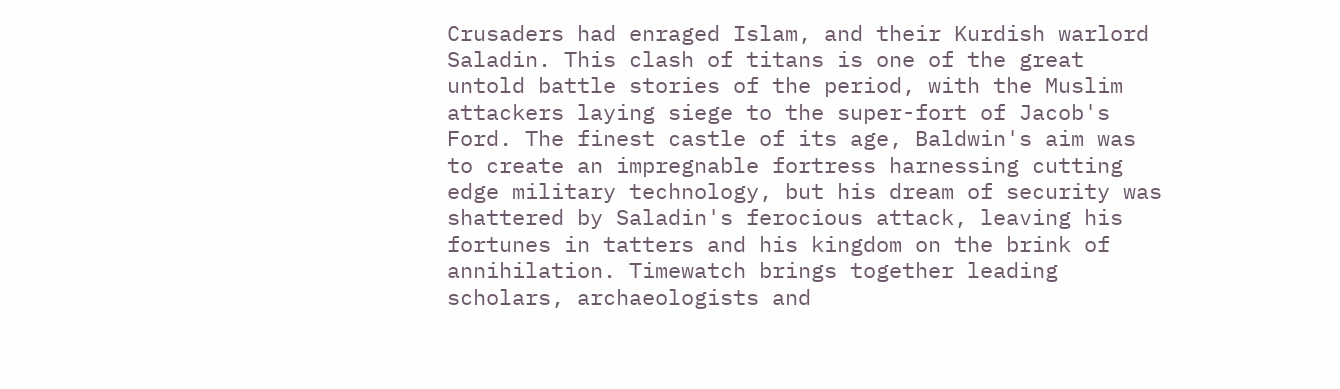Crusaders had enraged Islam, and their Kurdish warlord Saladin. This clash of titans is one of the great untold battle stories of the period, with the Muslim attackers laying siege to the super-fort of Jacob's Ford. The finest castle of its age, Baldwin's aim was to create an impregnable fortress harnessing cutting edge military technology, but his dream of security was shattered by Saladin's ferocious attack, leaving his fortunes in tatters and his kingdom on the brink of annihilation. Timewatch brings together leading scholars, archaeologists and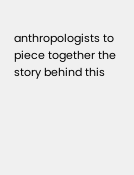anthropologists to piece together the story behind this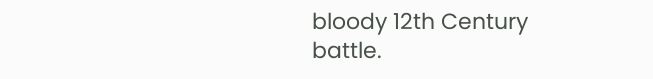bloody 12th Century battle.